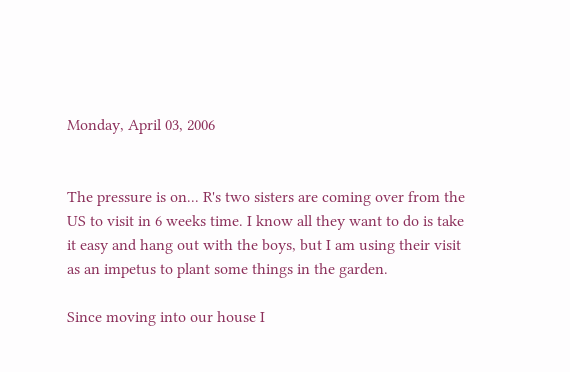Monday, April 03, 2006


The pressure is on... R's two sisters are coming over from the US to visit in 6 weeks time. I know all they want to do is take it easy and hang out with the boys, but I am using their visit as an impetus to plant some things in the garden.

Since moving into our house I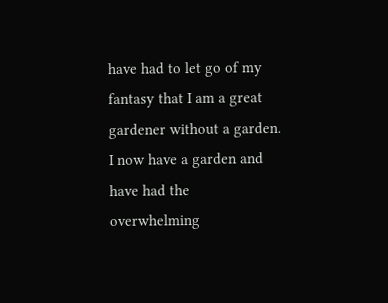have had to let go of my fantasy that I am a great gardener without a garden. I now have a garden and have had the overwhelming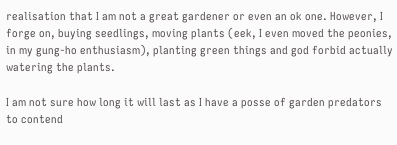realisation that I am not a great gardener or even an ok one. However, I forge on, buying seedlings, moving plants (eek, I even moved the peonies, in my gung-ho enthusiasm), planting green things and god forbid actually watering the plants.

I am not sure how long it will last as I have a posse of garden predators to contend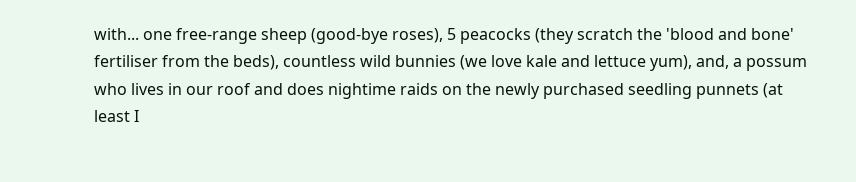with... one free-range sheep (good-bye roses), 5 peacocks (they scratch the 'blood and bone' fertiliser from the beds), countless wild bunnies (we love kale and lettuce yum), and, a possum who lives in our roof and does nightime raids on the newly purchased seedling punnets (at least I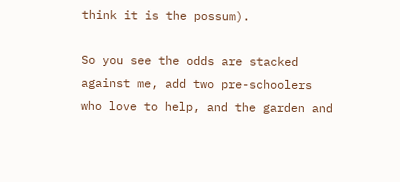think it is the possum).

So you see the odds are stacked against me, add two pre-schoolers who love to help, and the garden and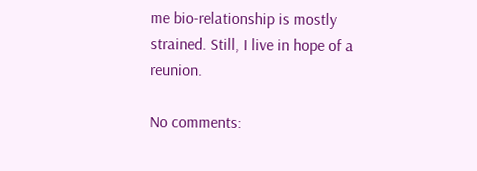me bio-relationship is mostly strained. Still, I live in hope of a reunion.

No comments: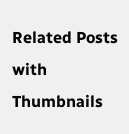Related Posts with Thumbnails